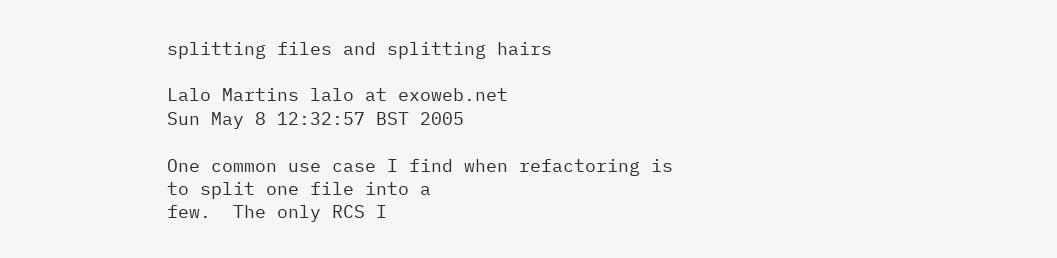splitting files and splitting hairs

Lalo Martins lalo at exoweb.net
Sun May 8 12:32:57 BST 2005

One common use case I find when refactoring is to split one file into a
few.  The only RCS I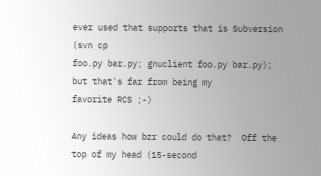ever used that supports that is Subversion (svn cp
foo.py bar.py; gnuclient foo.py bar.py); but that's far from being my
favorite RCS ;-)

Any ideas how bzr could do that?  Off the top of my head (15-second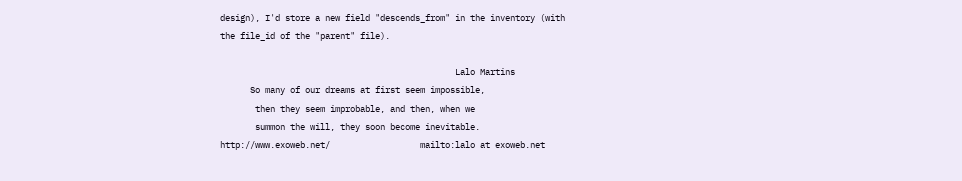design), I'd store a new field "descends_from" in the inventory (with
the file_id of the "parent" file).

                                               Lalo Martins
      So many of our dreams at first seem impossible,
       then they seem improbable, and then, when we
       summon the will, they soon become inevitable.
http://www.exoweb.net/                  mailto:lalo at exoweb.net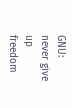GNU: never give up freedom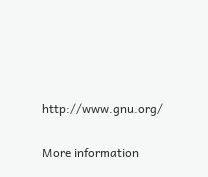http://www.gnu.org/

More information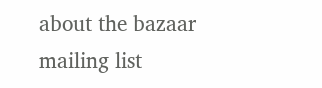about the bazaar mailing list